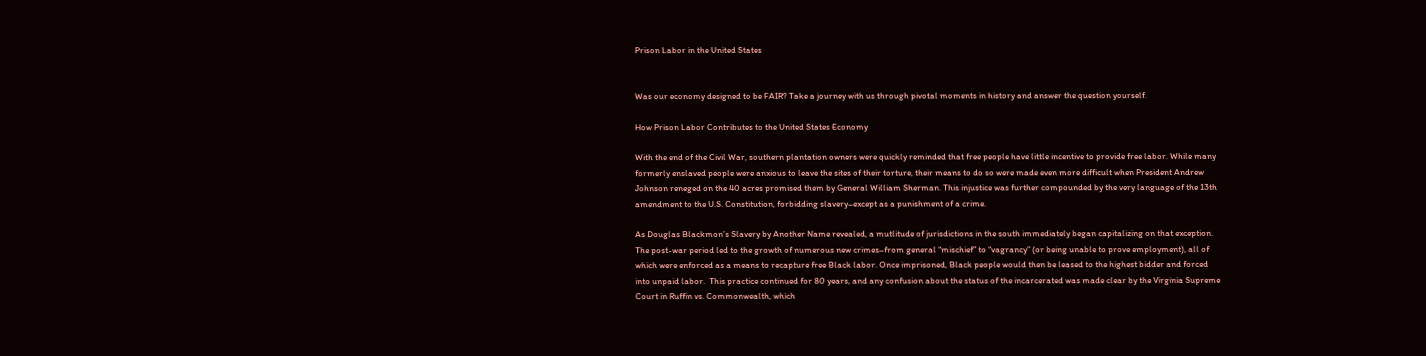Prison Labor in the United States


Was our economy designed to be FAIR? Take a journey with us through pivotal moments in history and answer the question yourself.

How Prison Labor Contributes to the United States Economy

With the end of the Civil War, southern plantation owners were quickly reminded that free people have little incentive to provide free labor. While many formerly enslaved people were anxious to leave the sites of their torture, their means to do so were made even more difficult when President Andrew Johnson reneged on the 40 acres promised them by General William Sherman. This injustice was further compounded by the very language of the 13th amendment to the U.S. Constitution, forbidding slavery–except as a punishment of a crime.

As Douglas Blackmon’s Slavery by Another Name revealed, a mutlitude of jurisdictions in the south immediately began capitalizing on that exception. The post-war period led to the growth of numerous new crimes–from general “mischief” to “vagrancy” (or being unable to prove employment), all of which were enforced as a means to recapture free Black labor. Once imprisoned, Black people would then be leased to the highest bidder and forced into unpaid labor.  This practice continued for 80 years, and any confusion about the status of the incarcerated was made clear by the Virginia Supreme Court in Ruffin vs. Commonwealth, which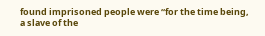found imprisoned people were “for the time being, a slave of the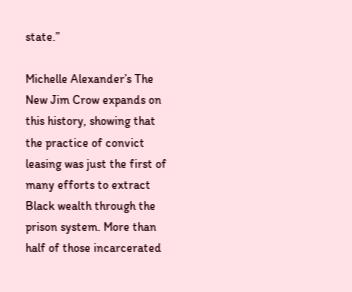state.”

Michelle Alexander’s The New Jim Crow expands on this history, showing that the practice of convict leasing was just the first of many efforts to extract Black wealth through the prison system. More than half of those incarcerated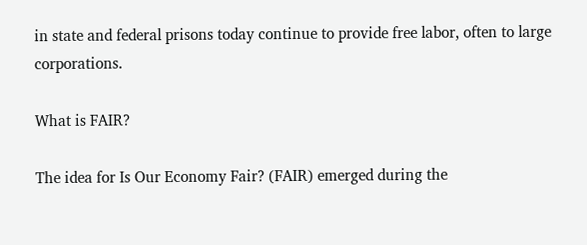in state and federal prisons today continue to provide free labor, often to large corporations.

What is FAIR?

The idea for Is Our Economy Fair? (FAIR) emerged during the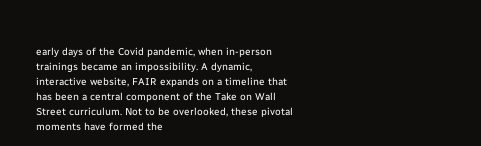early days of the Covid pandemic, when in-person trainings became an impossibility. A dynamic, interactive website, FAIR expands on a timeline that has been a central component of the Take on Wall Street curriculum. Not to be overlooked, these pivotal moments have formed the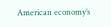American economy’s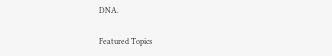DNA.

Featured Topics